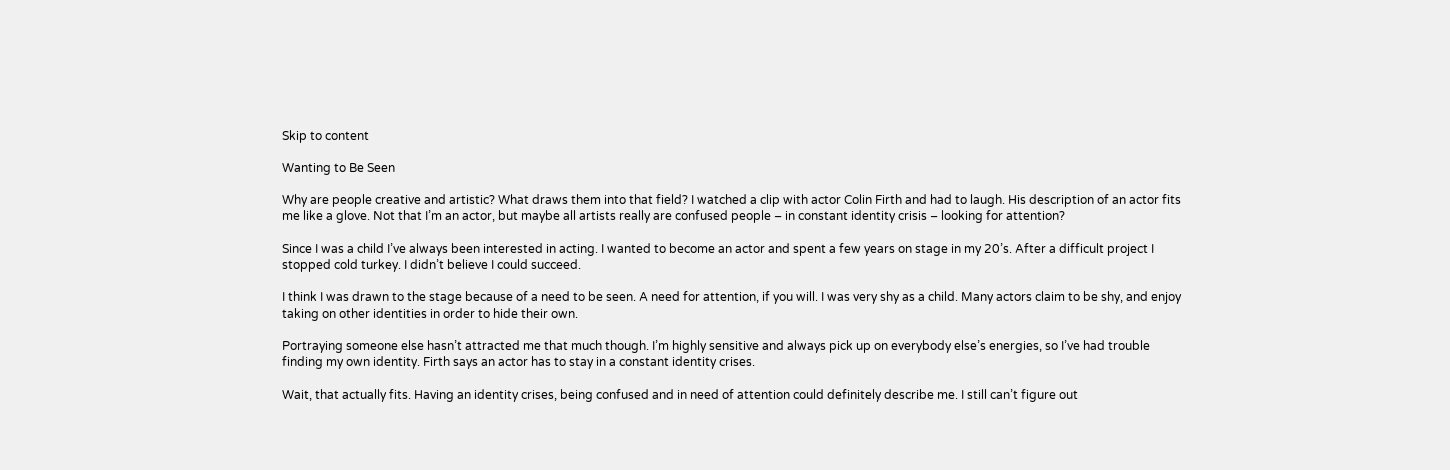Skip to content

Wanting to Be Seen

Why are people creative and artistic? What draws them into that field? I watched a clip with actor Colin Firth and had to laugh. His description of an actor fits me like a glove. Not that I’m an actor, but maybe all artists really are confused people – in constant identity crisis – looking for attention?

Since I was a child I’ve always been interested in acting. I wanted to become an actor and spent a few years on stage in my 20’s. After a difficult project I stopped cold turkey. I didn’t believe I could succeed.

I think I was drawn to the stage because of a need to be seen. A need for attention, if you will. I was very shy as a child. Many actors claim to be shy, and enjoy taking on other identities in order to hide their own.

Portraying someone else hasn’t attracted me that much though. I’m highly sensitive and always pick up on everybody else’s energies, so I’ve had trouble finding my own identity. Firth says an actor has to stay in a constant identity crises.

Wait, that actually fits. Having an identity crises, being confused and in need of attention could definitely describe me. I still can’t figure out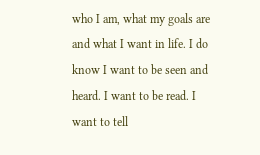who I am, what my goals are and what I want in life. I do know I want to be seen and heard. I want to be read. I want to tell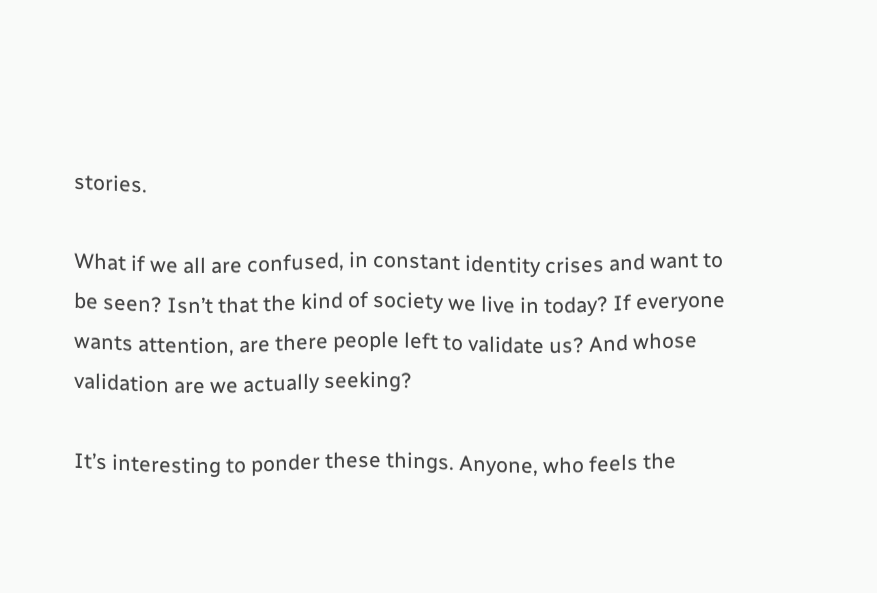stories.

What if we all are confused, in constant identity crises and want to be seen? Isn’t that the kind of society we live in today? If everyone wants attention, are there people left to validate us? And whose validation are we actually seeking?

It’s interesting to ponder these things. Anyone, who feels the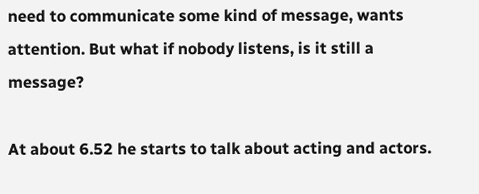need to communicate some kind of message, wants attention. But what if nobody listens, is it still a message?

At about 6.52 he starts to talk about acting and actors.